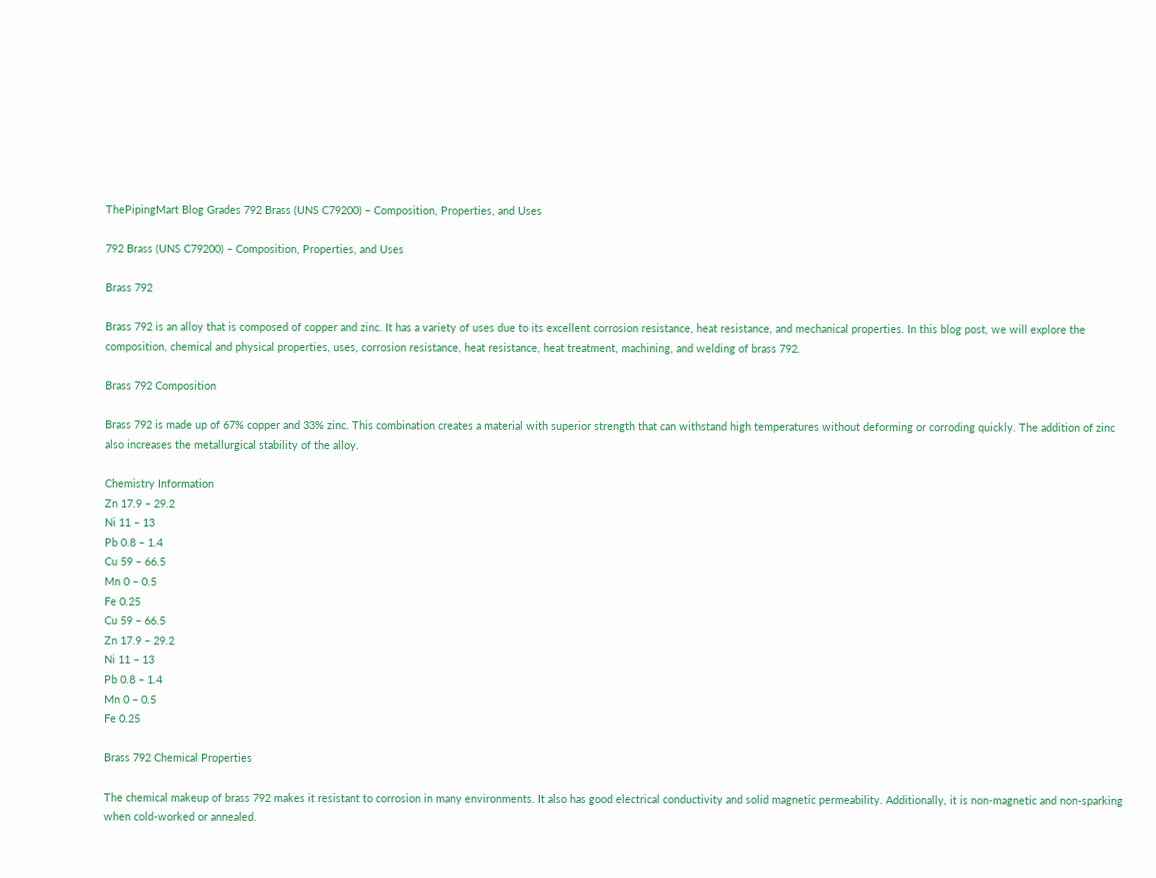ThePipingMart Blog Grades 792 Brass (UNS C79200) – Composition, Properties, and Uses

792 Brass (UNS C79200) – Composition, Properties, and Uses

Brass 792

Brass 792 is an alloy that is composed of copper and zinc. It has a variety of uses due to its excellent corrosion resistance, heat resistance, and mechanical properties. In this blog post, we will explore the composition, chemical and physical properties, uses, corrosion resistance, heat resistance, heat treatment, machining, and welding of brass 792.

Brass 792 Composition

Brass 792 is made up of 67% copper and 33% zinc. This combination creates a material with superior strength that can withstand high temperatures without deforming or corroding quickly. The addition of zinc also increases the metallurgical stability of the alloy.

Chemistry Information
Zn 17.9 – 29.2
Ni 11 – 13
Pb 0.8 – 1.4
Cu 59 – 66.5
Mn 0 – 0.5
Fe 0.25
Cu 59 – 66.5
Zn 17.9 – 29.2
Ni 11 – 13
Pb 0.8 – 1.4
Mn 0 – 0.5
Fe 0.25

Brass 792 Chemical Properties

The chemical makeup of brass 792 makes it resistant to corrosion in many environments. It also has good electrical conductivity and solid magnetic permeability. Additionally, it is non-magnetic and non-sparking when cold-worked or annealed.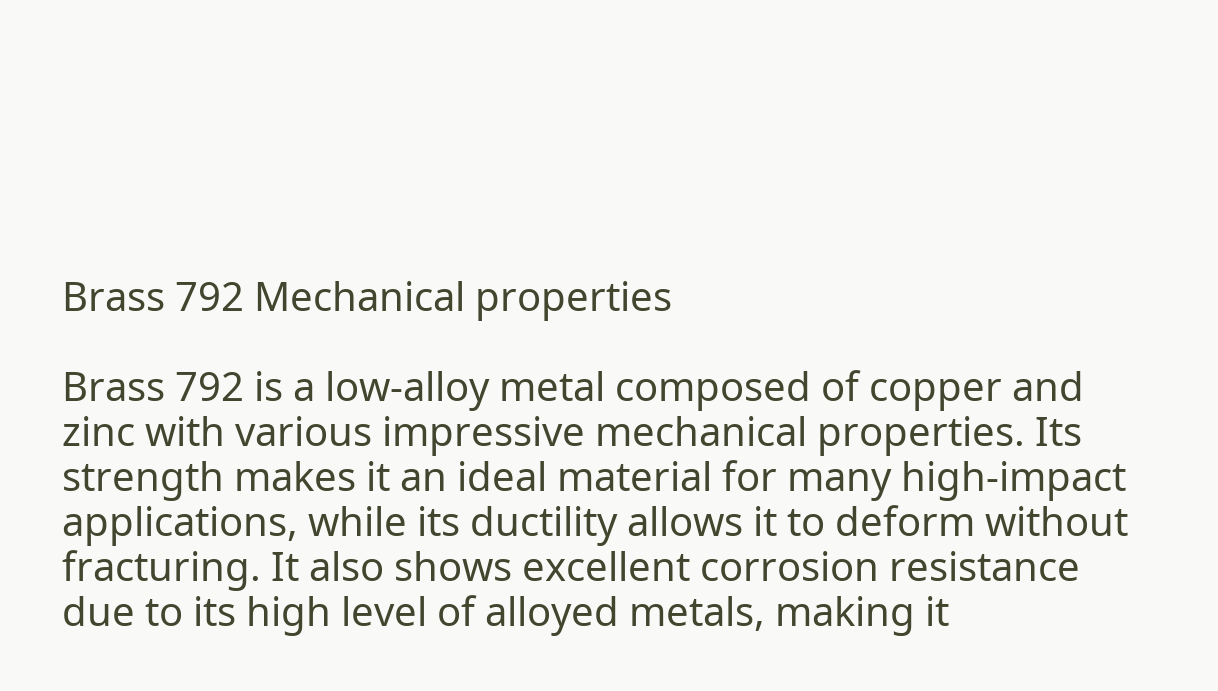Brass 792 Mechanical properties

Brass 792 is a low-alloy metal composed of copper and zinc with various impressive mechanical properties. Its strength makes it an ideal material for many high-impact applications, while its ductility allows it to deform without fracturing. It also shows excellent corrosion resistance due to its high level of alloyed metals, making it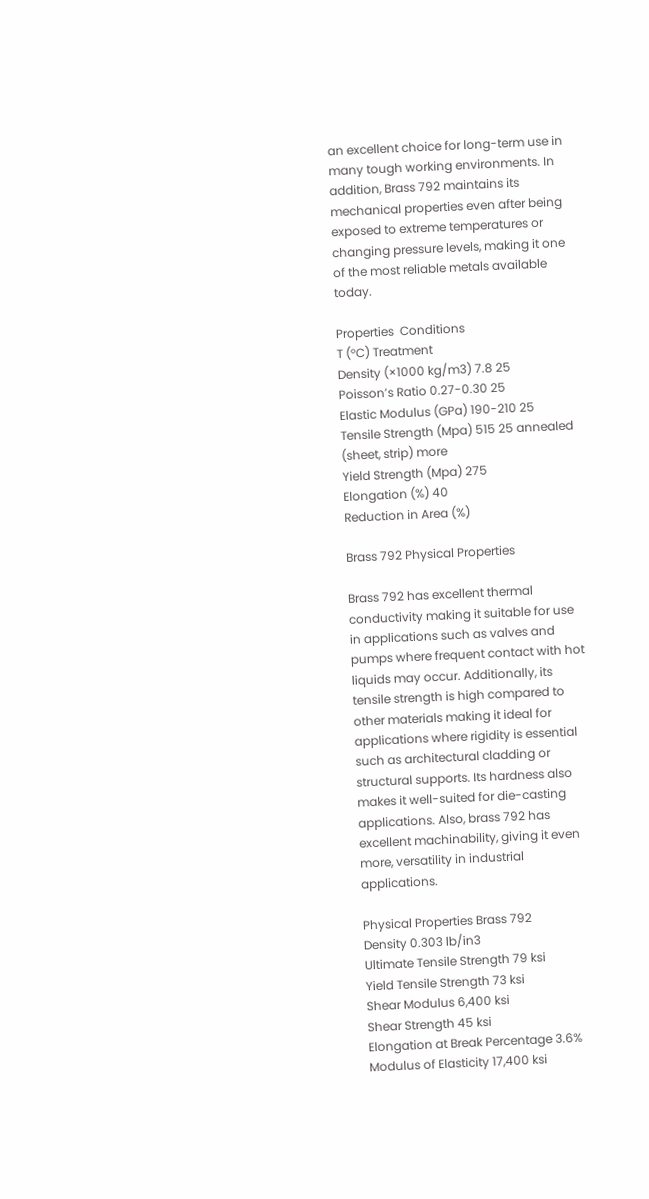an excellent choice for long-term use in many tough working environments. In addition, Brass 792 maintains its mechanical properties even after being exposed to extreme temperatures or changing pressure levels, making it one of the most reliable metals available today.

Properties  Conditions
T (°C) Treatment
Density (×1000 kg/m3) 7.8 25
Poisson’s Ratio 0.27-0.30 25
Elastic Modulus (GPa) 190-210 25
Tensile Strength (Mpa) 515 25 annealed (sheet, strip) more
Yield Strength (Mpa) 275
Elongation (%) 40
Reduction in Area (%)

Brass 792 Physical Properties

Brass 792 has excellent thermal conductivity making it suitable for use in applications such as valves and pumps where frequent contact with hot liquids may occur. Additionally, its tensile strength is high compared to other materials making it ideal for applications where rigidity is essential such as architectural cladding or structural supports. Its hardness also makes it well-suited for die-casting applications. Also, brass 792 has excellent machinability, giving it even more, versatility in industrial applications.

Physical Properties Brass 792
Density 0.303 lb/in3
Ultimate Tensile Strength 79 ksi
Yield Tensile Strength 73 ksi
Shear Modulus 6,400 ksi
Shear Strength 45 ksi
Elongation at Break Percentage 3.6%
Modulus of Elasticity 17,400 ksi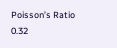Poisson’s Ratio 0.32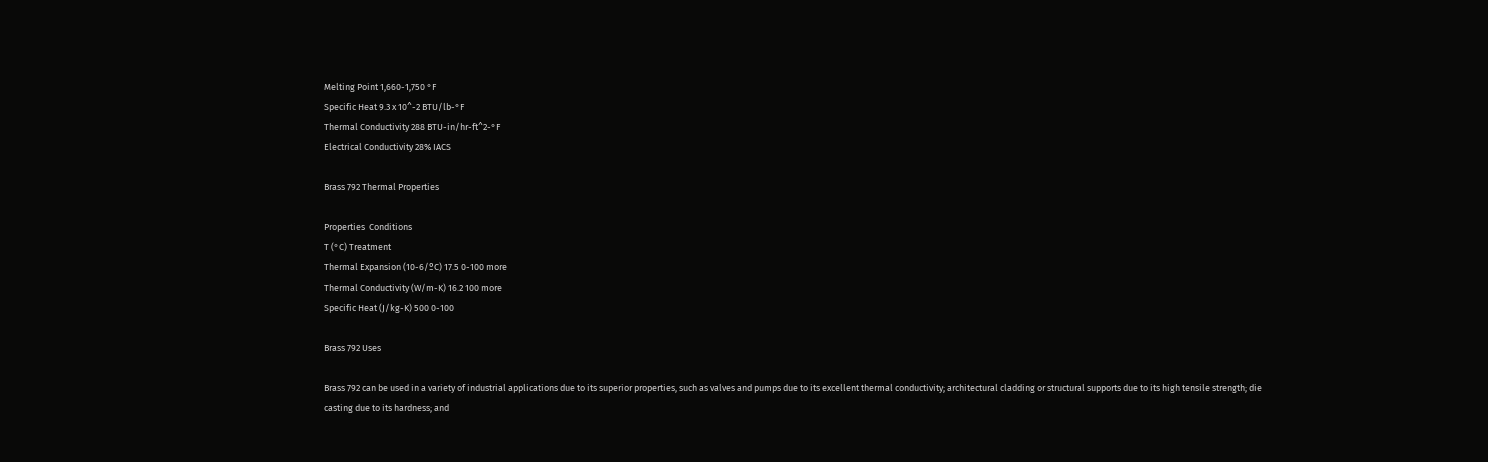Melting Point 1,660-1,750 °F
Specific Heat 9.3 x 10^-2 BTU/lb-°F
Thermal Conductivity 288 BTU-in/hr-ft^2-°F
Electrical Conductivity 28% IACS

Brass 792 Thermal Properties

Properties  Conditions
T (°C) Treatment
Thermal Expansion (10-6/ºC) 17.5 0-100 more
Thermal Conductivity (W/m-K) 16.2 100 more
Specific Heat (J/kg-K) 500 0-100

Brass 792 Uses

Brass 792 can be used in a variety of industrial applications due to its superior properties, such as valves and pumps due to its excellent thermal conductivity; architectural cladding or structural supports due to its high tensile strength; die casting due to its hardness; and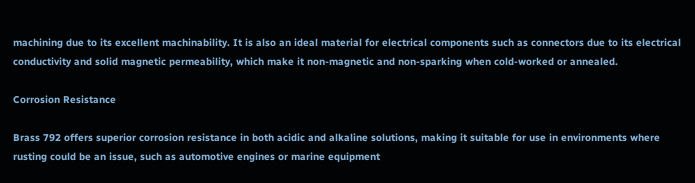machining due to its excellent machinability. It is also an ideal material for electrical components such as connectors due to its electrical conductivity and solid magnetic permeability, which make it non-magnetic and non-sparking when cold-worked or annealed.

Corrosion Resistance

Brass 792 offers superior corrosion resistance in both acidic and alkaline solutions, making it suitable for use in environments where rusting could be an issue, such as automotive engines or marine equipment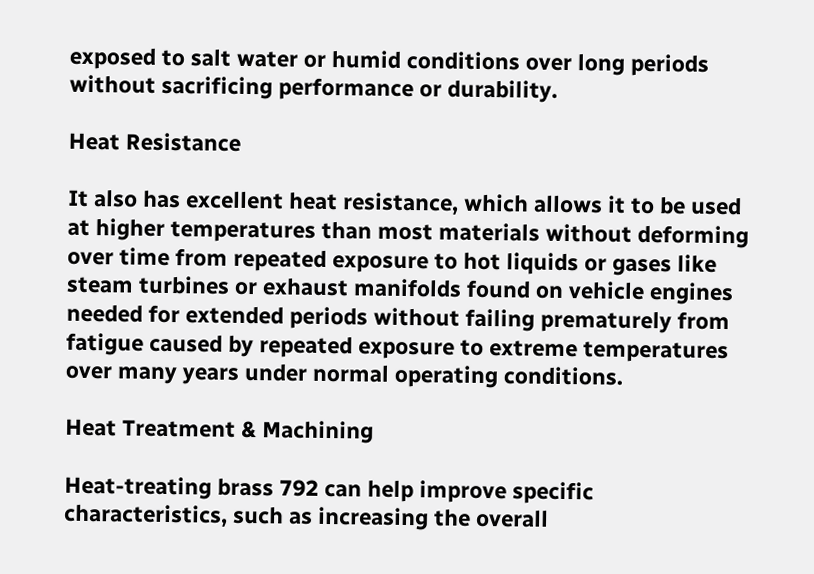exposed to salt water or humid conditions over long periods without sacrificing performance or durability.

Heat Resistance

It also has excellent heat resistance, which allows it to be used at higher temperatures than most materials without deforming over time from repeated exposure to hot liquids or gases like steam turbines or exhaust manifolds found on vehicle engines needed for extended periods without failing prematurely from fatigue caused by repeated exposure to extreme temperatures over many years under normal operating conditions.

Heat Treatment & Machining

Heat-treating brass 792 can help improve specific characteristics, such as increasing the overall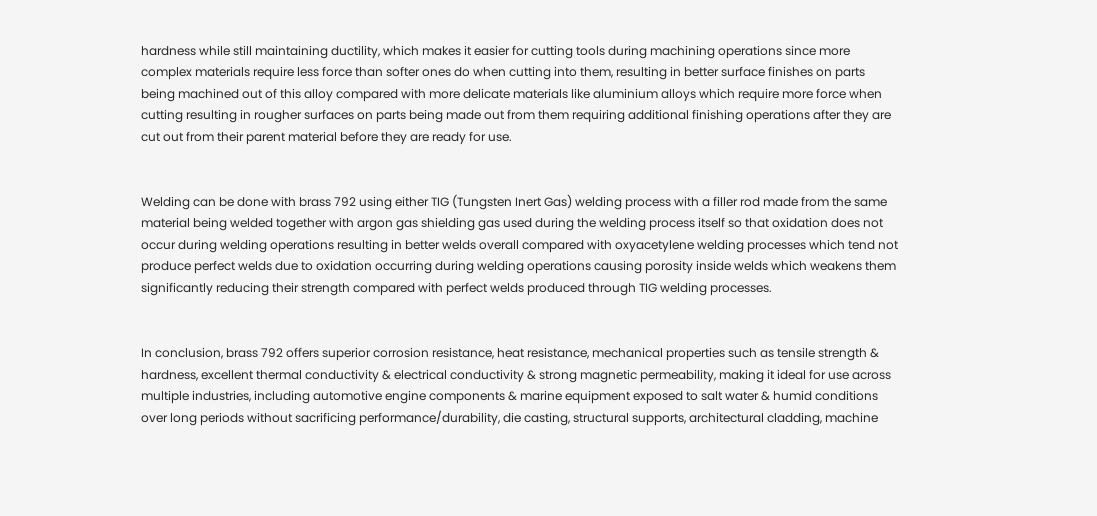hardness while still maintaining ductility, which makes it easier for cutting tools during machining operations since more complex materials require less force than softer ones do when cutting into them, resulting in better surface finishes on parts being machined out of this alloy compared with more delicate materials like aluminium alloys which require more force when cutting resulting in rougher surfaces on parts being made out from them requiring additional finishing operations after they are cut out from their parent material before they are ready for use.


Welding can be done with brass 792 using either TIG (Tungsten Inert Gas) welding process with a filler rod made from the same material being welded together with argon gas shielding gas used during the welding process itself so that oxidation does not occur during welding operations resulting in better welds overall compared with oxyacetylene welding processes which tend not produce perfect welds due to oxidation occurring during welding operations causing porosity inside welds which weakens them significantly reducing their strength compared with perfect welds produced through TIG welding processes.


In conclusion, brass 792 offers superior corrosion resistance, heat resistance, mechanical properties such as tensile strength & hardness, excellent thermal conductivity & electrical conductivity & strong magnetic permeability, making it ideal for use across multiple industries, including automotive engine components & marine equipment exposed to salt water & humid conditions over long periods without sacrificing performance/durability, die casting, structural supports, architectural cladding, machine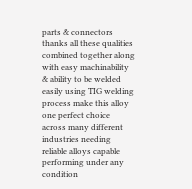parts & connectors thanks all these qualities combined together along with easy machinability & ability to be welded easily using TIG welding process make this alloy one perfect choice across many different industries needing reliable alloys capable performing under any condition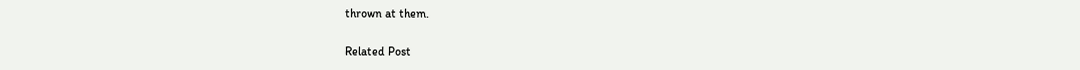thrown at them.

Related Post